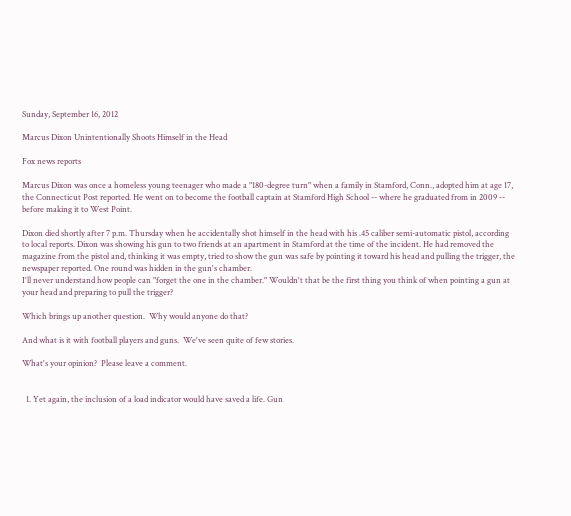Sunday, September 16, 2012

Marcus Dixon Unintentionally Shoots Himself in the Head

Fox news reports

Marcus Dixon was once a homeless young teenager who made a "180-degree turn" when a family in Stamford, Conn., adopted him at age 17, the Connecticut Post reported. He went on to become the football captain at Stamford High School -- where he graduated from in 2009 -- before making it to West Point.

Dixon died shortly after 7 p.m. Thursday when he accidentally shot himself in the head with his .45 caliber semi-automatic pistol, according to local reports. Dixon was showing his gun to two friends at an apartment in Stamford at the time of the incident. He had removed the magazine from the pistol and, thinking it was empty, tried to show the gun was safe by pointing it toward his head and pulling the trigger, the newspaper reported. One round was hidden in the gun's chamber.
I'll never understand how people can "forget the one in the chamber." Wouldn't that be the first thing you think of when pointing a gun at your head and preparing to pull the trigger?

Which brings up another question.  Why would anyone do that?

And what is it with football players and guns.  We've seen quite of few stories.

What's your opinion?  Please leave a comment.


  1. Yet again, the inclusion of a load indicator would have saved a life. Gun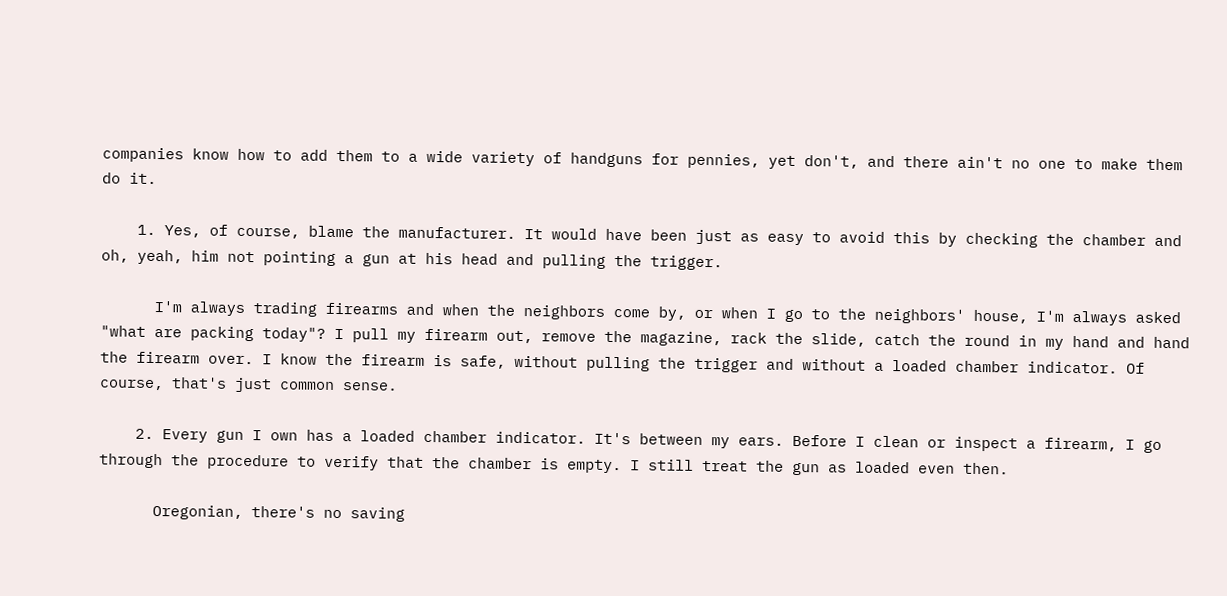companies know how to add them to a wide variety of handguns for pennies, yet don't, and there ain't no one to make them do it.

    1. Yes, of course, blame the manufacturer. It would have been just as easy to avoid this by checking the chamber and oh, yeah, him not pointing a gun at his head and pulling the trigger.

      I'm always trading firearms and when the neighbors come by, or when I go to the neighbors' house, I'm always asked "what are packing today"? I pull my firearm out, remove the magazine, rack the slide, catch the round in my hand and hand the firearm over. I know the firearm is safe, without pulling the trigger and without a loaded chamber indicator. Of course, that's just common sense.

    2. Every gun I own has a loaded chamber indicator. It's between my ears. Before I clean or inspect a firearm, I go through the procedure to verify that the chamber is empty. I still treat the gun as loaded even then.

      Oregonian, there's no saving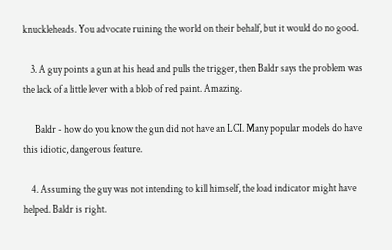knuckleheads. You advocate ruining the world on their behalf, but it would do no good.

    3. A guy points a gun at his head and pulls the trigger, then Baldr says the problem was the lack of a little lever with a blob of red paint. Amazing.

      Baldr - how do you know the gun did not have an LCI. Many popular models do have this idiotic, dangerous feature.

    4. Assuming the guy was not intending to kill himself, the load indicator might have helped. Baldr is right.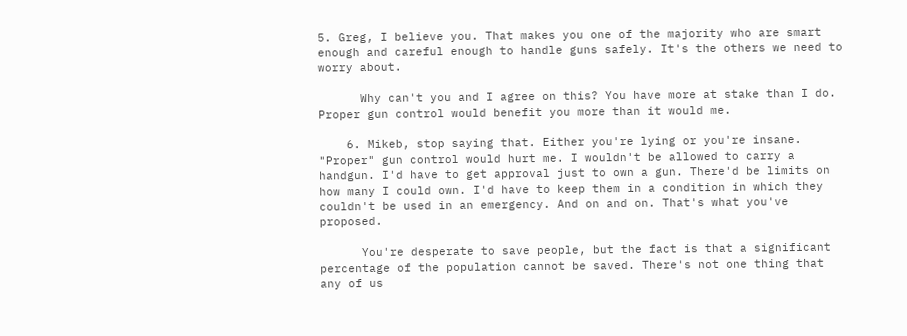5. Greg, I believe you. That makes you one of the majority who are smart enough and careful enough to handle guns safely. It's the others we need to worry about.

      Why can't you and I agree on this? You have more at stake than I do. Proper gun control would benefit you more than it would me.

    6. Mikeb, stop saying that. Either you're lying or you're insane. "Proper" gun control would hurt me. I wouldn't be allowed to carry a handgun. I'd have to get approval just to own a gun. There'd be limits on how many I could own. I'd have to keep them in a condition in which they couldn't be used in an emergency. And on and on. That's what you've proposed.

      You're desperate to save people, but the fact is that a significant percentage of the population cannot be saved. There's not one thing that any of us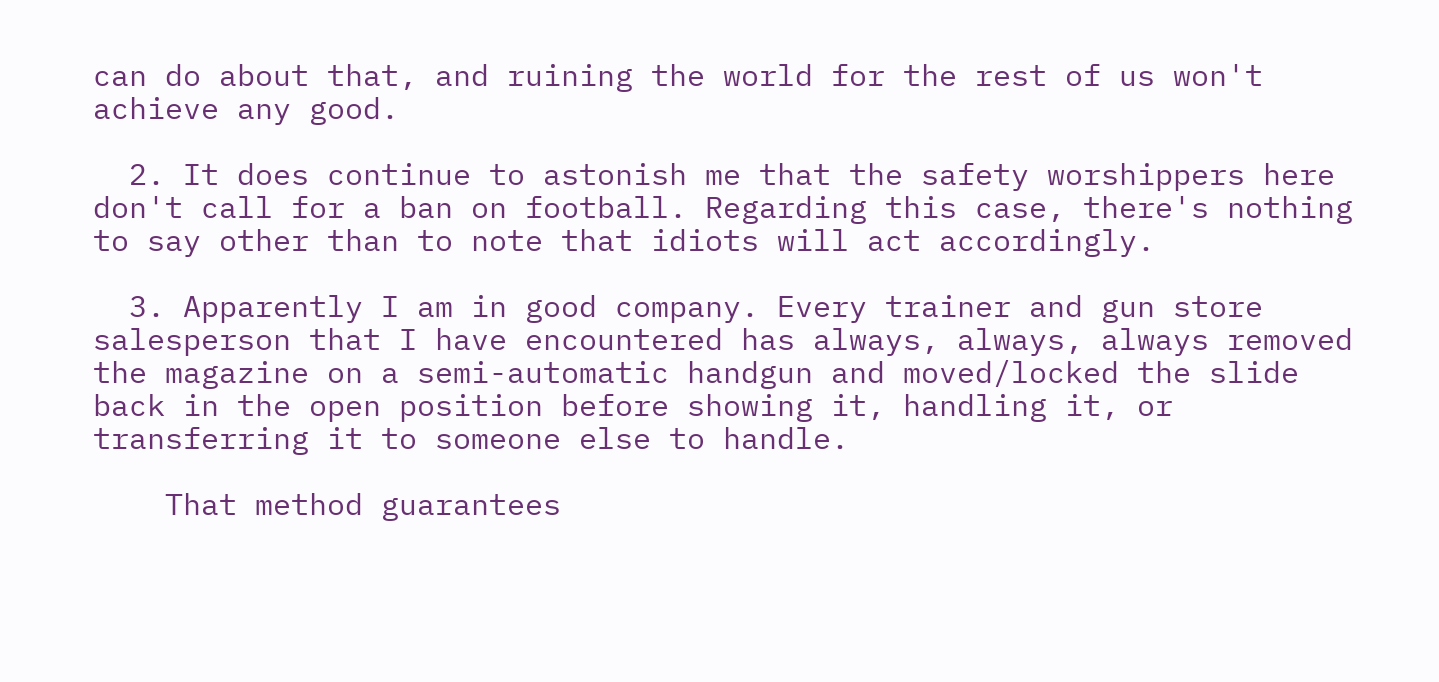can do about that, and ruining the world for the rest of us won't achieve any good.

  2. It does continue to astonish me that the safety worshippers here don't call for a ban on football. Regarding this case, there's nothing to say other than to note that idiots will act accordingly.

  3. Apparently I am in good company. Every trainer and gun store salesperson that I have encountered has always, always, always removed the magazine on a semi-automatic handgun and moved/locked the slide back in the open position before showing it, handling it, or transferring it to someone else to handle.

    That method guarantees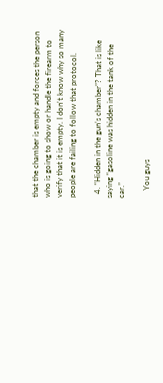that the chamber is empty and forces the person who is going to show or handle the firearm to verify that it is empty. I don't know why so many people are failing to follow that protocol.

  4. “Hidden in the gun’s chamber”? That is like saying “gasoline was hidden in the tank of the car.”

    You guys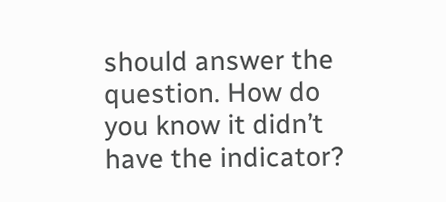should answer the question. How do you know it didn’t have the indicator?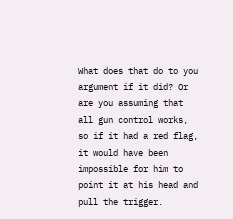What does that do to you argument if it did? Or are you assuming that all gun control works, so if it had a red flag, it would have been impossible for him to point it at his head and pull the trigger.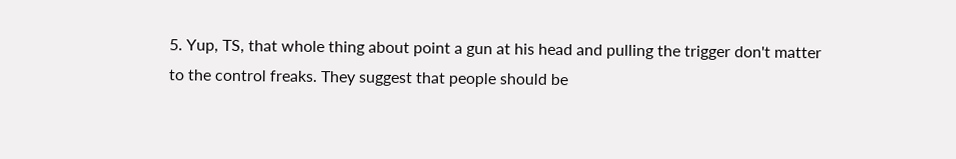5. Yup, TS, that whole thing about point a gun at his head and pulling the trigger don't matter to the control freaks. They suggest that people should be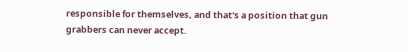responsible for themselves, and that's a position that gun grabbers can never accept.